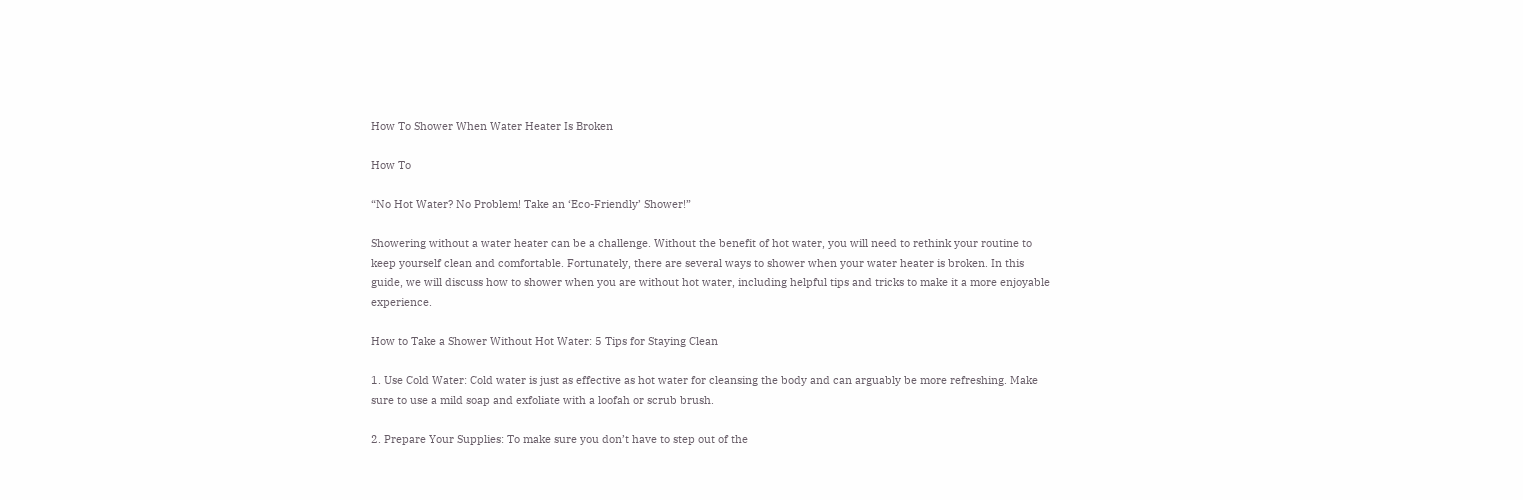How To Shower When Water Heater Is Broken

How To

“No Hot Water? No Problem! Take an ‘Eco-Friendly’ Shower!”

Showering without a water heater can be a challenge. Without the benefit of hot water, you will need to rethink your routine to keep yourself clean and comfortable. Fortunately, there are several ways to shower when your water heater is broken. In this guide, we will discuss how to shower when you are without hot water, including helpful tips and tricks to make it a more enjoyable experience.

How to Take a Shower Without Hot Water: 5 Tips for Staying Clean

1. Use Cold Water: Cold water is just as effective as hot water for cleansing the body and can arguably be more refreshing. Make sure to use a mild soap and exfoliate with a loofah or scrub brush.

2. Prepare Your Supplies: To make sure you don’t have to step out of the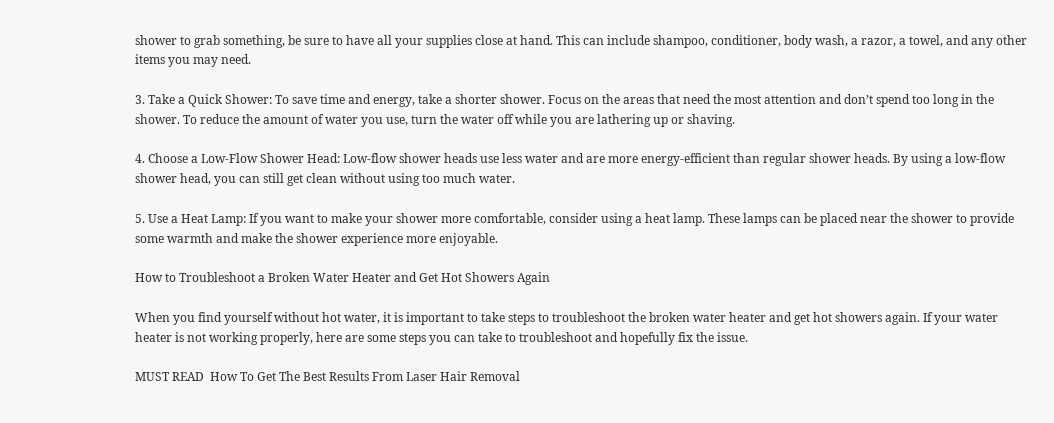shower to grab something, be sure to have all your supplies close at hand. This can include shampoo, conditioner, body wash, a razor, a towel, and any other items you may need.

3. Take a Quick Shower: To save time and energy, take a shorter shower. Focus on the areas that need the most attention and don’t spend too long in the shower. To reduce the amount of water you use, turn the water off while you are lathering up or shaving.

4. Choose a Low-Flow Shower Head: Low-flow shower heads use less water and are more energy-efficient than regular shower heads. By using a low-flow shower head, you can still get clean without using too much water.

5. Use a Heat Lamp: If you want to make your shower more comfortable, consider using a heat lamp. These lamps can be placed near the shower to provide some warmth and make the shower experience more enjoyable.

How to Troubleshoot a Broken Water Heater and Get Hot Showers Again

When you find yourself without hot water, it is important to take steps to troubleshoot the broken water heater and get hot showers again. If your water heater is not working properly, here are some steps you can take to troubleshoot and hopefully fix the issue.

MUST READ  How To Get The Best Results From Laser Hair Removal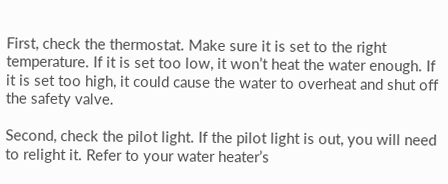First, check the thermostat. Make sure it is set to the right temperature. If it is set too low, it won’t heat the water enough. If it is set too high, it could cause the water to overheat and shut off the safety valve.

Second, check the pilot light. If the pilot light is out, you will need to relight it. Refer to your water heater’s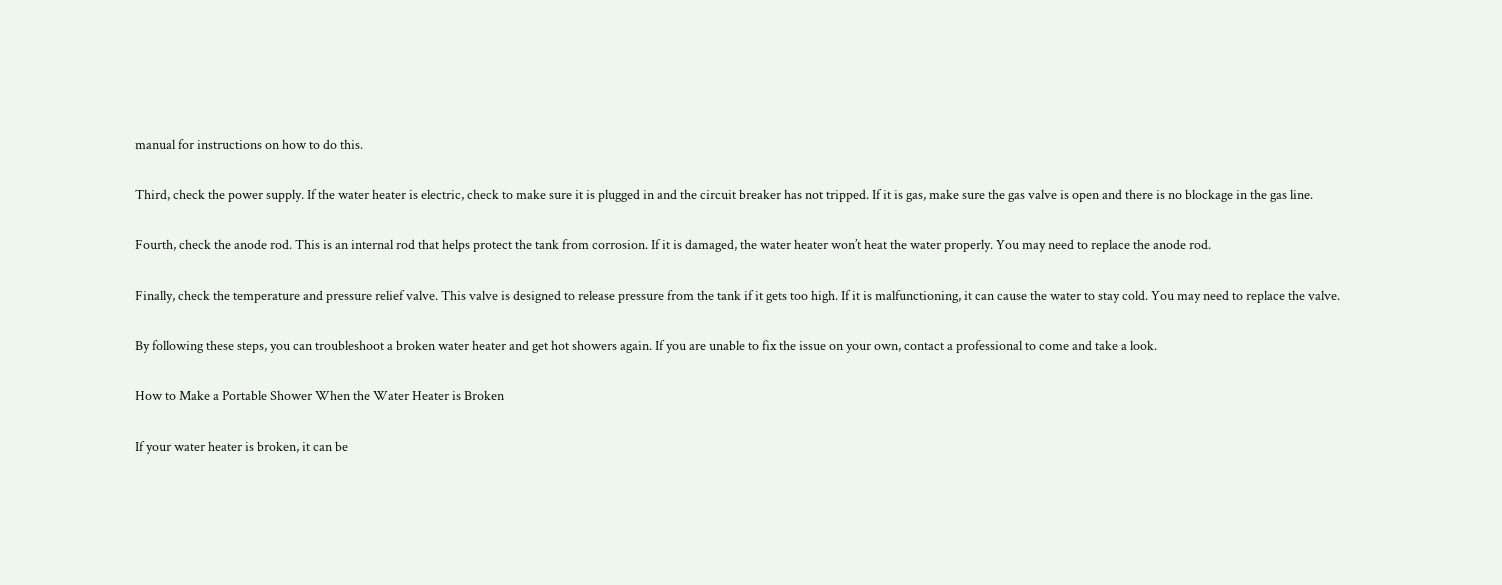manual for instructions on how to do this.

Third, check the power supply. If the water heater is electric, check to make sure it is plugged in and the circuit breaker has not tripped. If it is gas, make sure the gas valve is open and there is no blockage in the gas line.

Fourth, check the anode rod. This is an internal rod that helps protect the tank from corrosion. If it is damaged, the water heater won’t heat the water properly. You may need to replace the anode rod.

Finally, check the temperature and pressure relief valve. This valve is designed to release pressure from the tank if it gets too high. If it is malfunctioning, it can cause the water to stay cold. You may need to replace the valve.

By following these steps, you can troubleshoot a broken water heater and get hot showers again. If you are unable to fix the issue on your own, contact a professional to come and take a look.

How to Make a Portable Shower When the Water Heater is Broken

If your water heater is broken, it can be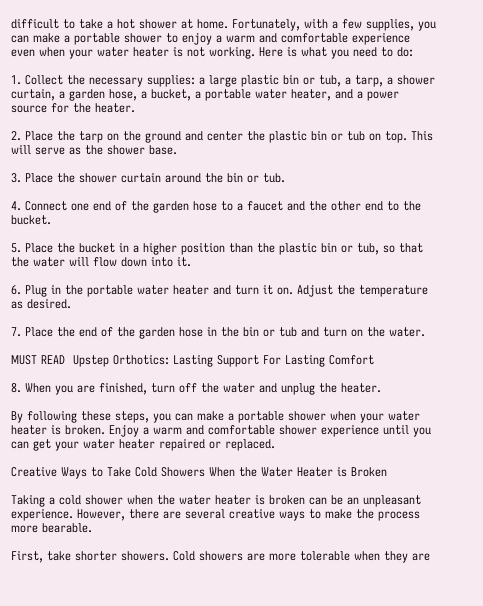difficult to take a hot shower at home. Fortunately, with a few supplies, you can make a portable shower to enjoy a warm and comfortable experience even when your water heater is not working. Here is what you need to do:

1. Collect the necessary supplies: a large plastic bin or tub, a tarp, a shower curtain, a garden hose, a bucket, a portable water heater, and a power source for the heater.

2. Place the tarp on the ground and center the plastic bin or tub on top. This will serve as the shower base.

3. Place the shower curtain around the bin or tub.

4. Connect one end of the garden hose to a faucet and the other end to the bucket.

5. Place the bucket in a higher position than the plastic bin or tub, so that the water will flow down into it.

6. Plug in the portable water heater and turn it on. Adjust the temperature as desired.

7. Place the end of the garden hose in the bin or tub and turn on the water.

MUST READ  Upstep Orthotics: Lasting Support For Lasting Comfort

8. When you are finished, turn off the water and unplug the heater.

By following these steps, you can make a portable shower when your water heater is broken. Enjoy a warm and comfortable shower experience until you can get your water heater repaired or replaced.

Creative Ways to Take Cold Showers When the Water Heater is Broken

Taking a cold shower when the water heater is broken can be an unpleasant experience. However, there are several creative ways to make the process more bearable.

First, take shorter showers. Cold showers are more tolerable when they are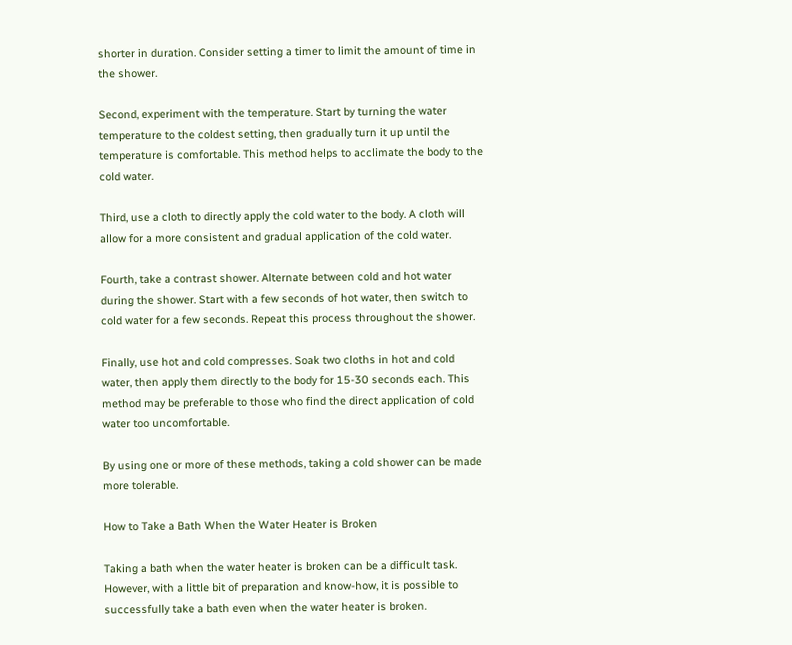shorter in duration. Consider setting a timer to limit the amount of time in the shower.

Second, experiment with the temperature. Start by turning the water temperature to the coldest setting, then gradually turn it up until the temperature is comfortable. This method helps to acclimate the body to the cold water.

Third, use a cloth to directly apply the cold water to the body. A cloth will allow for a more consistent and gradual application of the cold water.

Fourth, take a contrast shower. Alternate between cold and hot water during the shower. Start with a few seconds of hot water, then switch to cold water for a few seconds. Repeat this process throughout the shower.

Finally, use hot and cold compresses. Soak two cloths in hot and cold water, then apply them directly to the body for 15-30 seconds each. This method may be preferable to those who find the direct application of cold water too uncomfortable.

By using one or more of these methods, taking a cold shower can be made more tolerable.

How to Take a Bath When the Water Heater is Broken

Taking a bath when the water heater is broken can be a difficult task. However, with a little bit of preparation and know-how, it is possible to successfully take a bath even when the water heater is broken.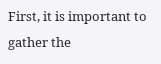First, it is important to gather the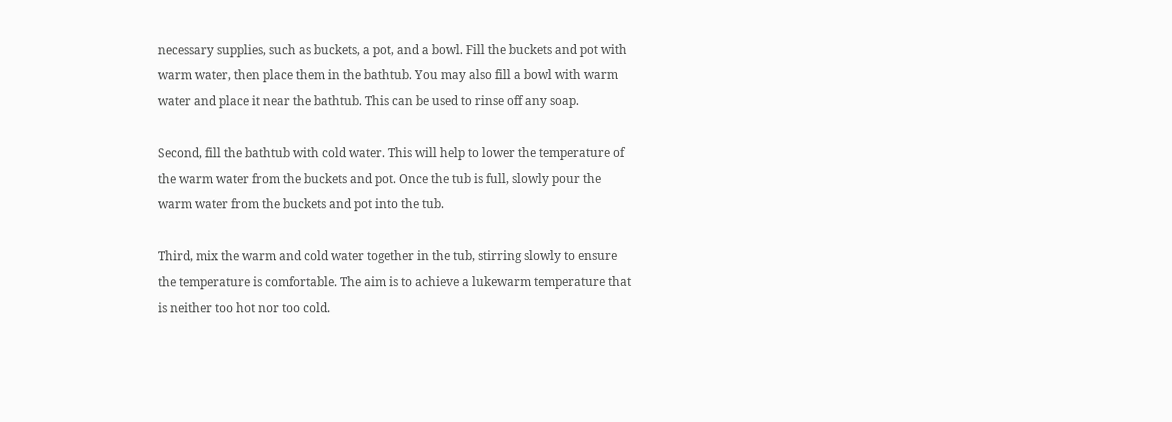necessary supplies, such as buckets, a pot, and a bowl. Fill the buckets and pot with warm water, then place them in the bathtub. You may also fill a bowl with warm water and place it near the bathtub. This can be used to rinse off any soap.

Second, fill the bathtub with cold water. This will help to lower the temperature of the warm water from the buckets and pot. Once the tub is full, slowly pour the warm water from the buckets and pot into the tub.

Third, mix the warm and cold water together in the tub, stirring slowly to ensure the temperature is comfortable. The aim is to achieve a lukewarm temperature that is neither too hot nor too cold.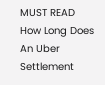MUST READ  How Long Does An Uber Settlement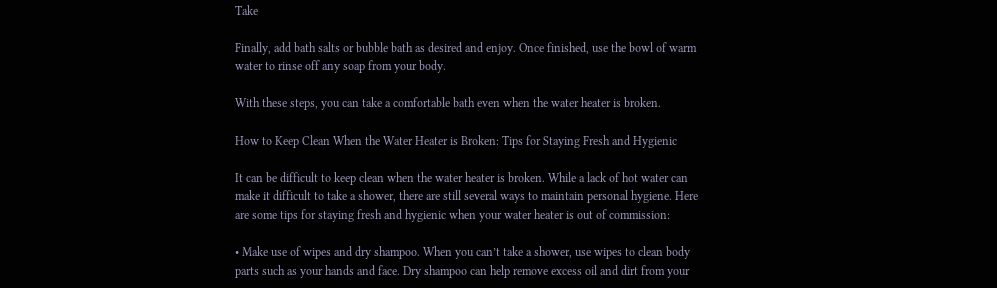Take

Finally, add bath salts or bubble bath as desired and enjoy. Once finished, use the bowl of warm water to rinse off any soap from your body.

With these steps, you can take a comfortable bath even when the water heater is broken.

How to Keep Clean When the Water Heater is Broken: Tips for Staying Fresh and Hygienic

It can be difficult to keep clean when the water heater is broken. While a lack of hot water can make it difficult to take a shower, there are still several ways to maintain personal hygiene. Here are some tips for staying fresh and hygienic when your water heater is out of commission:

• Make use of wipes and dry shampoo. When you can’t take a shower, use wipes to clean body parts such as your hands and face. Dry shampoo can help remove excess oil and dirt from your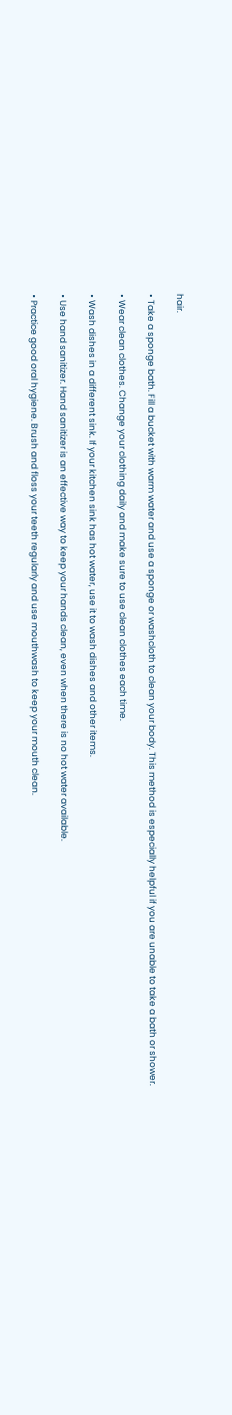hair.

• Take a sponge bath. Fill a bucket with warm water and use a sponge or washcloth to clean your body. This method is especially helpful if you are unable to take a bath or shower.

• Wear clean clothes. Change your clothing daily and make sure to use clean clothes each time.

• Wash dishes in a different sink. If your kitchen sink has hot water, use it to wash dishes and other items.

• Use hand sanitizer. Hand sanitizer is an effective way to keep your hands clean, even when there is no hot water available.

• Practice good oral hygiene. Brush and floss your teeth regularly and use mouthwash to keep your mouth clean.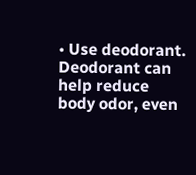• Use deodorant. Deodorant can help reduce body odor, even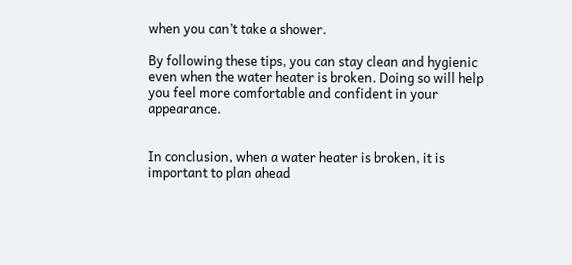when you can’t take a shower.

By following these tips, you can stay clean and hygienic even when the water heater is broken. Doing so will help you feel more comfortable and confident in your appearance.


In conclusion, when a water heater is broken, it is important to plan ahead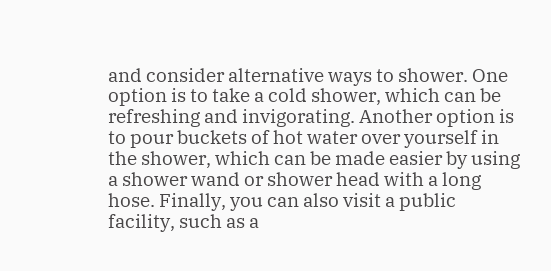and consider alternative ways to shower. One option is to take a cold shower, which can be refreshing and invigorating. Another option is to pour buckets of hot water over yourself in the shower, which can be made easier by using a shower wand or shower head with a long hose. Finally, you can also visit a public facility, such as a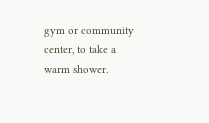gym or community center, to take a warm shower.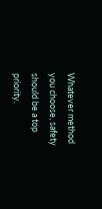Whatever method you choose, safety should be a top priority.